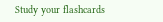Study your flashcards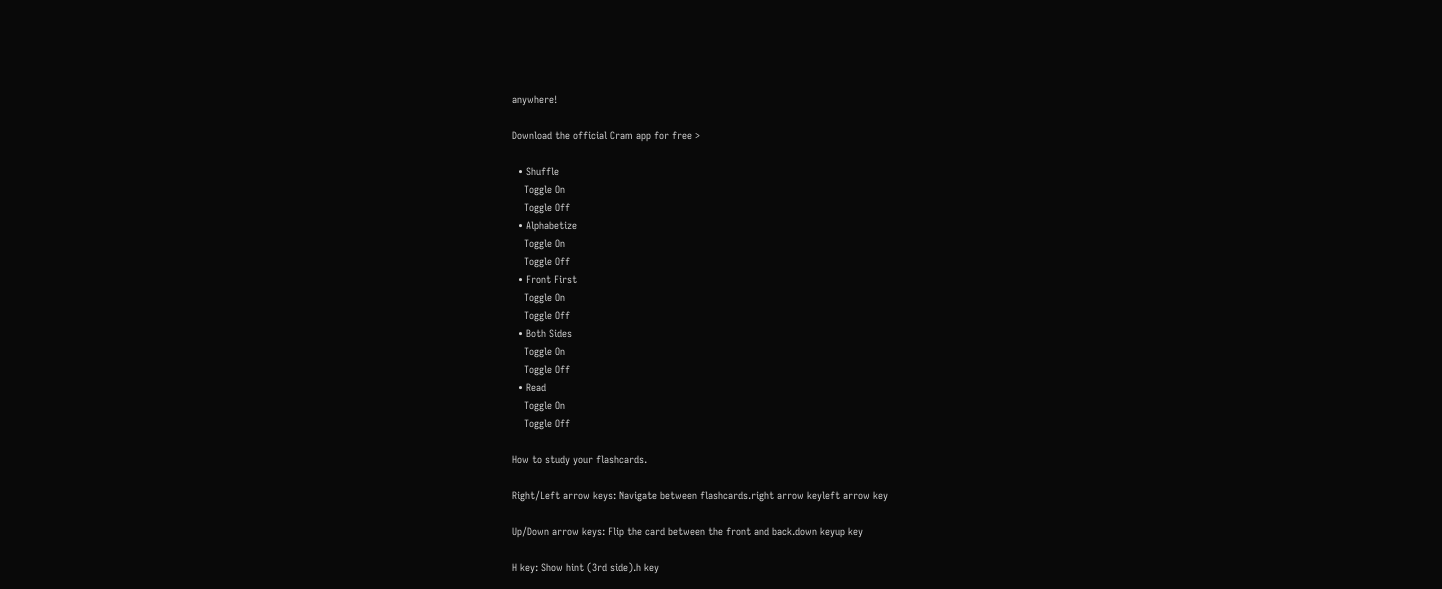anywhere!

Download the official Cram app for free >

  • Shuffle
    Toggle On
    Toggle Off
  • Alphabetize
    Toggle On
    Toggle Off
  • Front First
    Toggle On
    Toggle Off
  • Both Sides
    Toggle On
    Toggle Off
  • Read
    Toggle On
    Toggle Off

How to study your flashcards.

Right/Left arrow keys: Navigate between flashcards.right arrow keyleft arrow key

Up/Down arrow keys: Flip the card between the front and back.down keyup key

H key: Show hint (3rd side).h key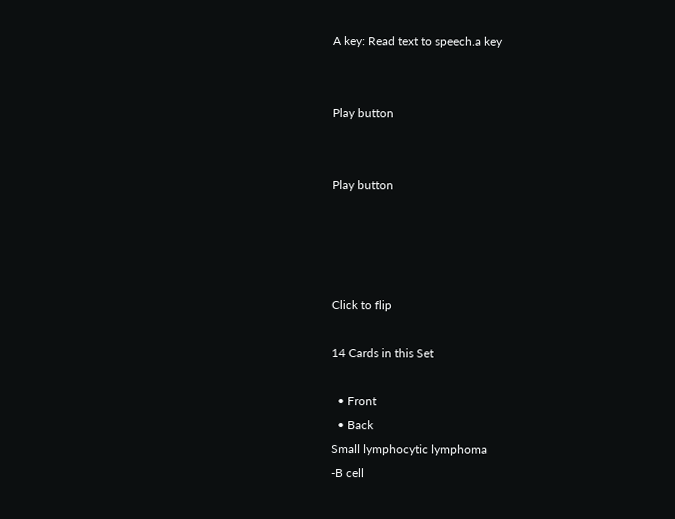A key: Read text to speech.a key


Play button


Play button




Click to flip

14 Cards in this Set

  • Front
  • Back
Small lymphocytic lymphoma
-B cell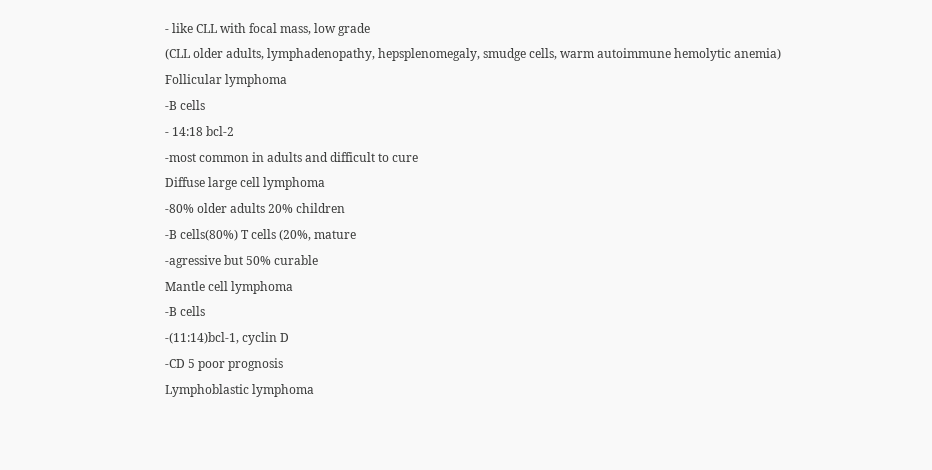- like CLL with focal mass, low grade
(CLL older adults, lymphadenopathy, hepsplenomegaly, smudge cells, warm autoimmune hemolytic anemia)
Follicular lymphoma
-B cells
- 14:18 bcl-2
-most common in adults and difficult to cure
Diffuse large cell lymphoma
-80% older adults 20% children
-B cells(80%) T cells (20%, mature
-agressive but 50% curable
Mantle cell lymphoma
-B cells
-(11:14)bcl-1, cyclin D
-CD 5 poor prognosis
Lymphoblastic lymphoma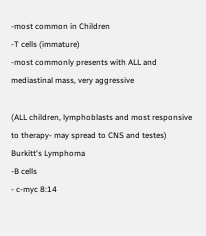-most common in Children
-T cells (immature)
-most commonly presents with ALL and mediastinal mass, very aggressive

(ALL children, lymphoblasts and most responsive to therapy- may spread to CNS and testes)
Burkitt's Lymphoma
-B cells
- c-myc 8:14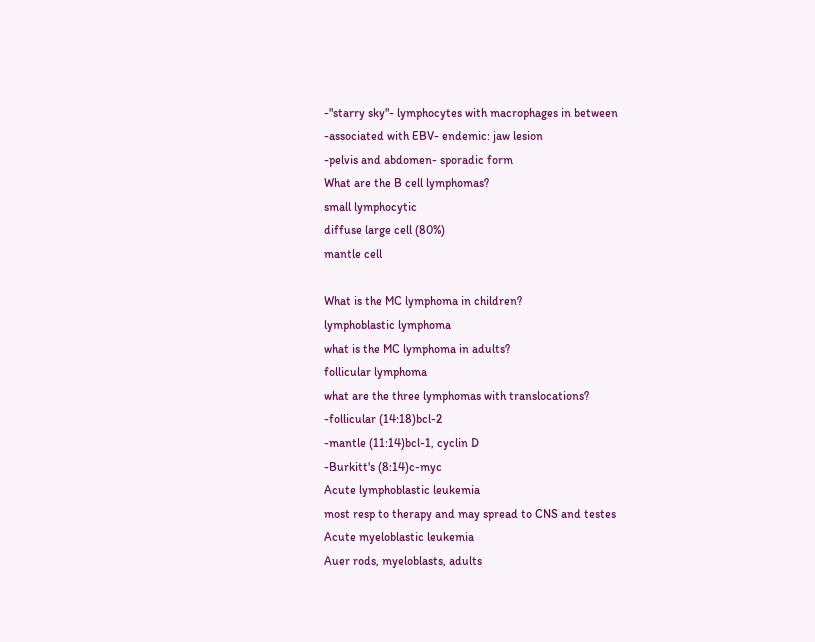-"starry sky"- lymphocytes with macrophages in between
-associated with EBV- endemic: jaw lesion
-pelvis and abdomen- sporadic form
What are the B cell lymphomas?
small lymphocytic
diffuse large cell (80%)
mantle cell

What is the MC lymphoma in children?
lymphoblastic lymphoma
what is the MC lymphoma in adults?
follicular lymphoma
what are the three lymphomas with translocations?
-follicular (14:18)bcl-2
-mantle (11:14)bcl-1, cyclin D
-Burkitt's (8:14)c-myc
Acute lymphoblastic leukemia
most resp to therapy and may spread to CNS and testes
Acute myeloblastic leukemia
Auer rods, myeloblasts, adults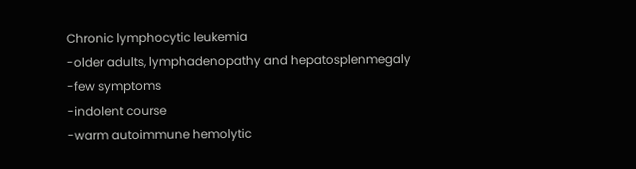Chronic lymphocytic leukemia
-older adults, lymphadenopathy and hepatosplenmegaly
-few symptoms
-indolent course
-warm autoimmune hemolytic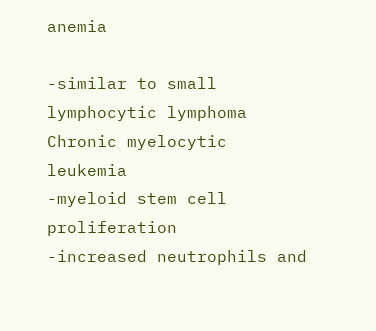anemia

-similar to small lymphocytic lymphoma
Chronic myelocytic leukemia
-myeloid stem cell proliferation
-increased neutrophils and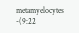metamyelocytes
-(9:22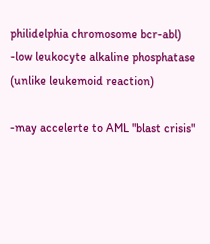philidelphia chromosome bcr-abl)
-low leukocyte alkaline phosphatase (unlike leukemoid reaction)

-may accelerte to AML "blast crisis"